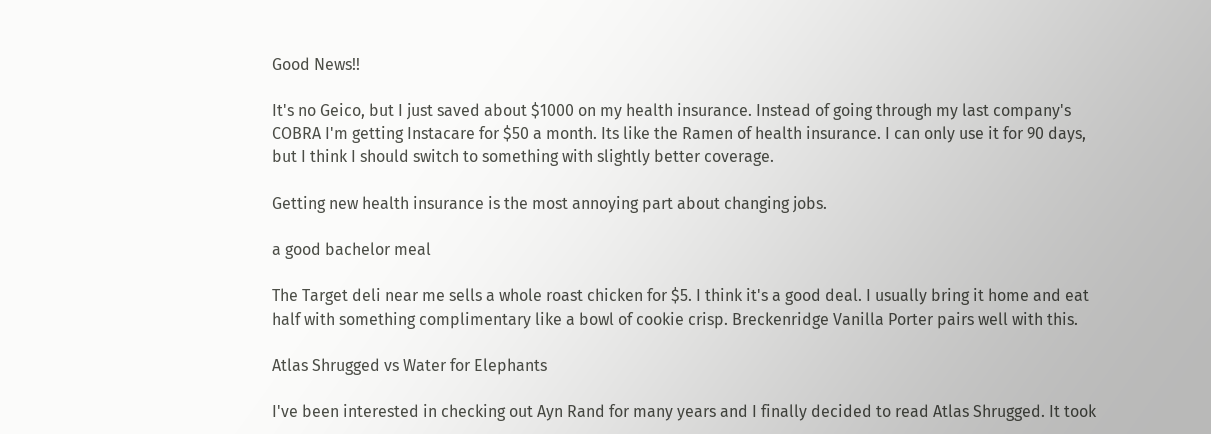Good News!!

It's no Geico, but I just saved about $1000 on my health insurance. Instead of going through my last company's COBRA I'm getting Instacare for $50 a month. Its like the Ramen of health insurance. I can only use it for 90 days, but I think I should switch to something with slightly better coverage.

Getting new health insurance is the most annoying part about changing jobs.

a good bachelor meal

The Target deli near me sells a whole roast chicken for $5. I think it's a good deal. I usually bring it home and eat half with something complimentary like a bowl of cookie crisp. Breckenridge Vanilla Porter pairs well with this.

Atlas Shrugged vs Water for Elephants

I've been interested in checking out Ayn Rand for many years and I finally decided to read Atlas Shrugged. It took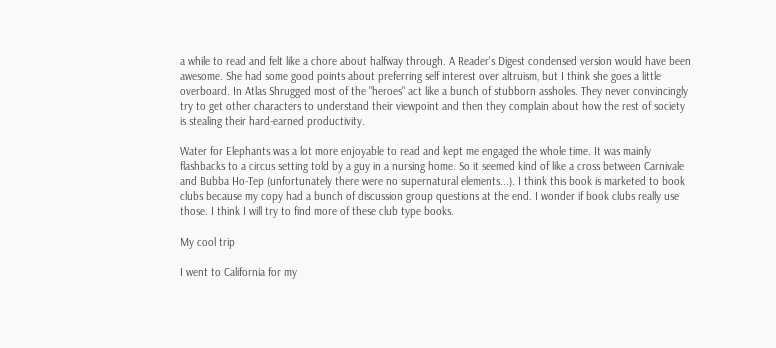a while to read and felt like a chore about halfway through. A Reader's Digest condensed version would have been awesome. She had some good points about preferring self interest over altruism, but I think she goes a little overboard. In Atlas Shrugged most of the "heroes" act like a bunch of stubborn assholes. They never convincingly try to get other characters to understand their viewpoint and then they complain about how the rest of society is stealing their hard-earned productivity.

Water for Elephants was a lot more enjoyable to read and kept me engaged the whole time. It was mainly flashbacks to a circus setting told by a guy in a nursing home. So it seemed kind of like a cross between Carnivale and Bubba Ho-Tep (unfortunately there were no supernatural elements...). I think this book is marketed to book clubs because my copy had a bunch of discussion group questions at the end. I wonder if book clubs really use those. I think I will try to find more of these club type books.

My cool trip

I went to California for my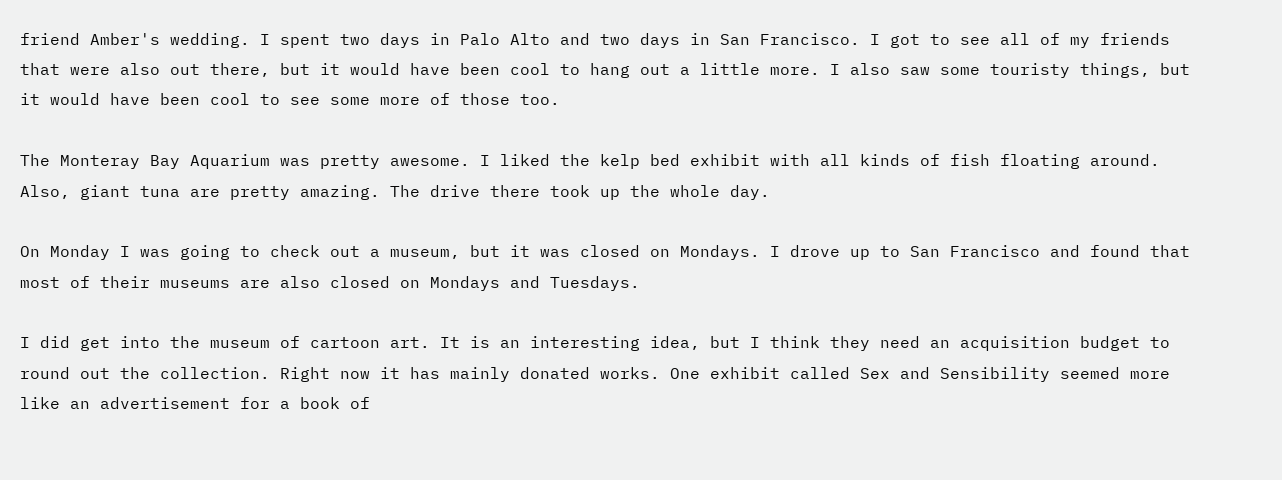friend Amber's wedding. I spent two days in Palo Alto and two days in San Francisco. I got to see all of my friends that were also out there, but it would have been cool to hang out a little more. I also saw some touristy things, but it would have been cool to see some more of those too.

The Monteray Bay Aquarium was pretty awesome. I liked the kelp bed exhibit with all kinds of fish floating around. Also, giant tuna are pretty amazing. The drive there took up the whole day.

On Monday I was going to check out a museum, but it was closed on Mondays. I drove up to San Francisco and found that most of their museums are also closed on Mondays and Tuesdays.

I did get into the museum of cartoon art. It is an interesting idea, but I think they need an acquisition budget to round out the collection. Right now it has mainly donated works. One exhibit called Sex and Sensibility seemed more like an advertisement for a book of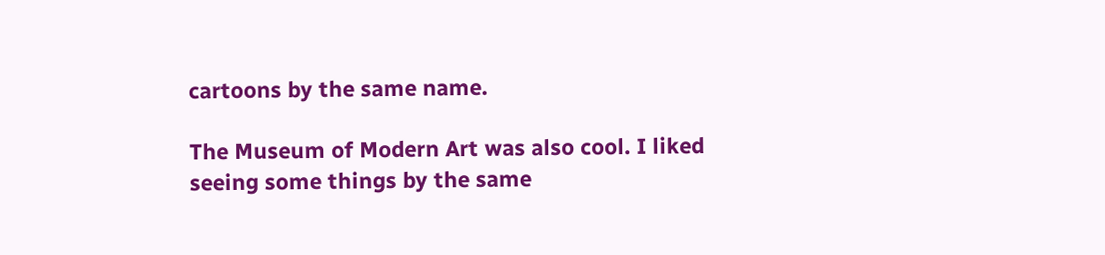cartoons by the same name.

The Museum of Modern Art was also cool. I liked seeing some things by the same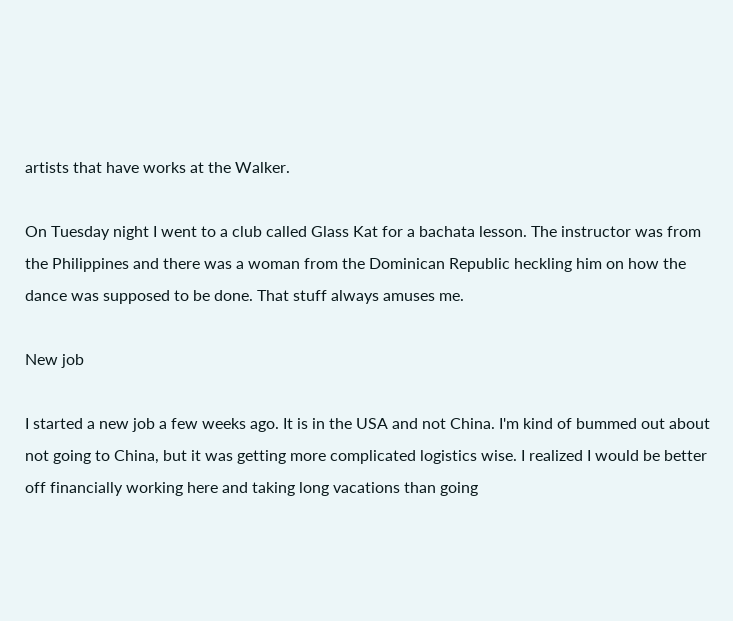artists that have works at the Walker.

On Tuesday night I went to a club called Glass Kat for a bachata lesson. The instructor was from the Philippines and there was a woman from the Dominican Republic heckling him on how the dance was supposed to be done. That stuff always amuses me.

New job

I started a new job a few weeks ago. It is in the USA and not China. I'm kind of bummed out about not going to China, but it was getting more complicated logistics wise. I realized I would be better off financially working here and taking long vacations than going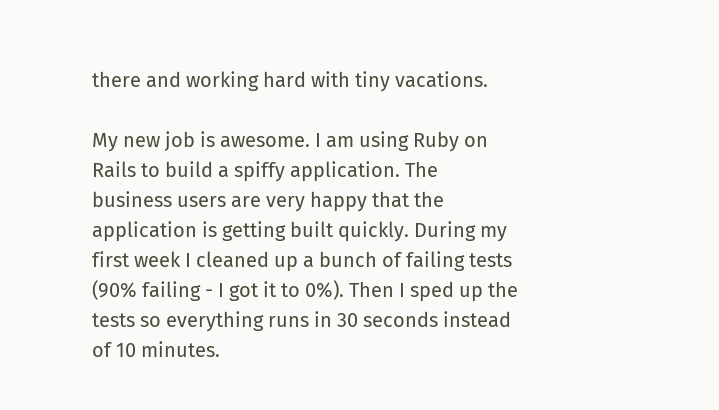there and working hard with tiny vacations.

My new job is awesome. I am using Ruby on Rails to build a spiffy application. The business users are very happy that the application is getting built quickly. During my first week I cleaned up a bunch of failing tests (90% failing - I got it to 0%). Then I sped up the tests so everything runs in 30 seconds instead of 10 minutes.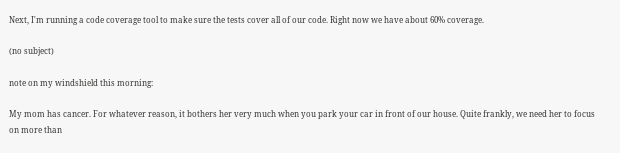Next, I'm running a code coverage tool to make sure the tests cover all of our code. Right now we have about 60% coverage.

(no subject)

note on my windshield this morning:

My mom has cancer. For whatever reason, it bothers her very much when you park your car in front of our house. Quite frankly, we need her to focus on more than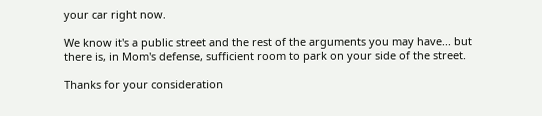your car right now.

We know it's a public street and the rest of the arguments you may have... but there is, in Mom's defense, sufficient room to park on your side of the street.

Thanks for your consideration